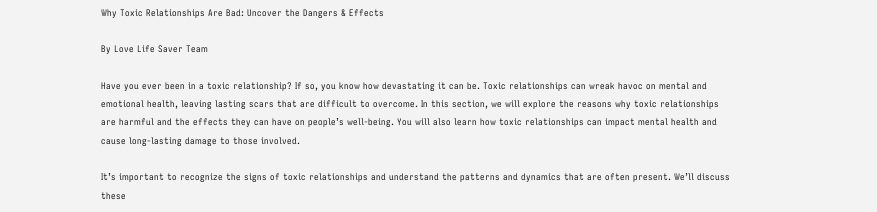Why Toxic Relationships Are Bad: Uncover the Dangers & Effects

By Love Life Saver Team

Have you ever been in a toxic relationship? If so, you know how devastating it can be. Toxic relationships can wreak havoc on mental and emotional health, leaving lasting scars that are difficult to overcome. In this section, we will explore the reasons why toxic relationships are harmful and the effects they can have on people’s well-being. You will also learn how toxic relationships can impact mental health and cause long-lasting damage to those involved.

It’s important to recognize the signs of toxic relationships and understand the patterns and dynamics that are often present. We’ll discuss these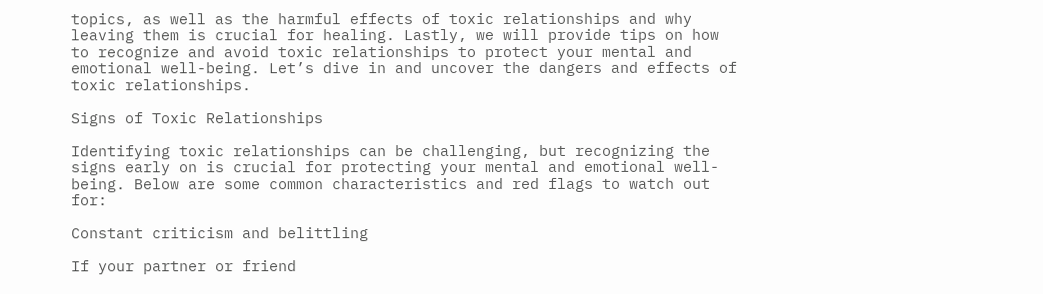topics, as well as the harmful effects of toxic relationships and why leaving them is crucial for healing. Lastly, we will provide tips on how to recognize and avoid toxic relationships to protect your mental and emotional well-being. Let’s dive in and uncover the dangers and effects of toxic relationships.

Signs of Toxic Relationships

Identifying toxic relationships can be challenging, but recognizing the signs early on is crucial for protecting your mental and emotional well-being. Below are some common characteristics and red flags to watch out for:

Constant criticism and belittling

If your partner or friend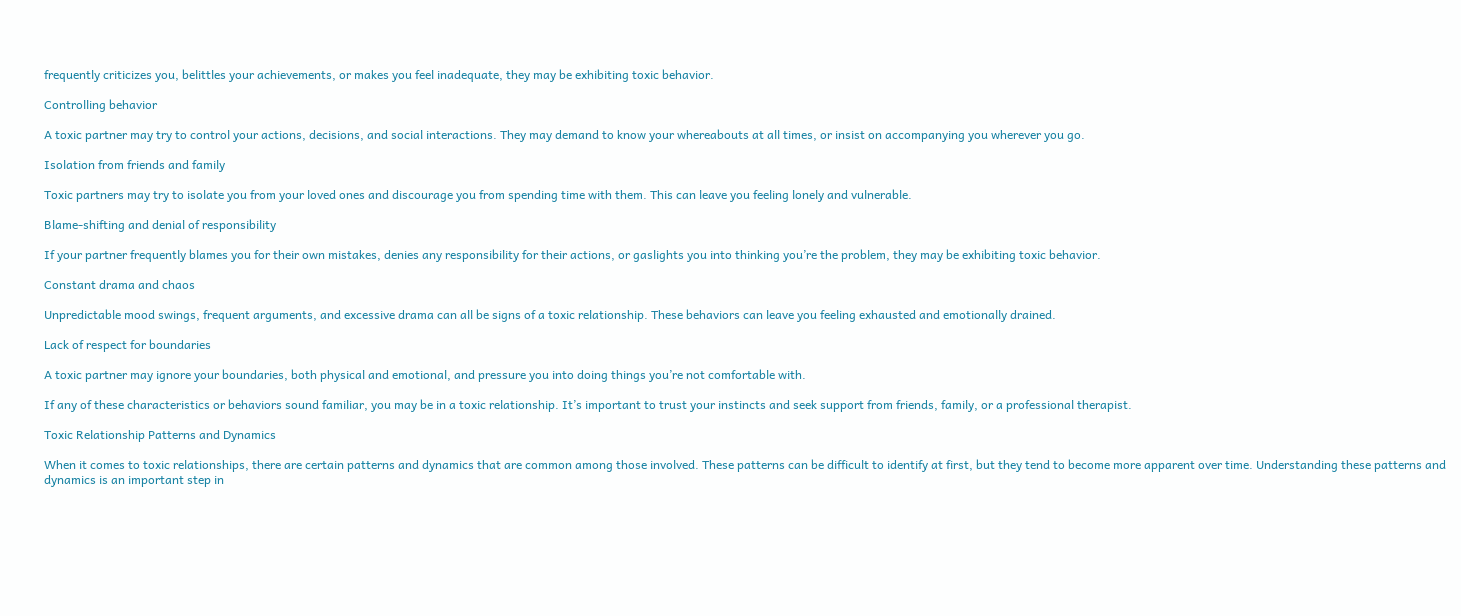frequently criticizes you, belittles your achievements, or makes you feel inadequate, they may be exhibiting toxic behavior.

Controlling behavior

A toxic partner may try to control your actions, decisions, and social interactions. They may demand to know your whereabouts at all times, or insist on accompanying you wherever you go.

Isolation from friends and family

Toxic partners may try to isolate you from your loved ones and discourage you from spending time with them. This can leave you feeling lonely and vulnerable.

Blame-shifting and denial of responsibility

If your partner frequently blames you for their own mistakes, denies any responsibility for their actions, or gaslights you into thinking you’re the problem, they may be exhibiting toxic behavior.

Constant drama and chaos

Unpredictable mood swings, frequent arguments, and excessive drama can all be signs of a toxic relationship. These behaviors can leave you feeling exhausted and emotionally drained.

Lack of respect for boundaries

A toxic partner may ignore your boundaries, both physical and emotional, and pressure you into doing things you’re not comfortable with.

If any of these characteristics or behaviors sound familiar, you may be in a toxic relationship. It’s important to trust your instincts and seek support from friends, family, or a professional therapist.

Toxic Relationship Patterns and Dynamics

When it comes to toxic relationships, there are certain patterns and dynamics that are common among those involved. These patterns can be difficult to identify at first, but they tend to become more apparent over time. Understanding these patterns and dynamics is an important step in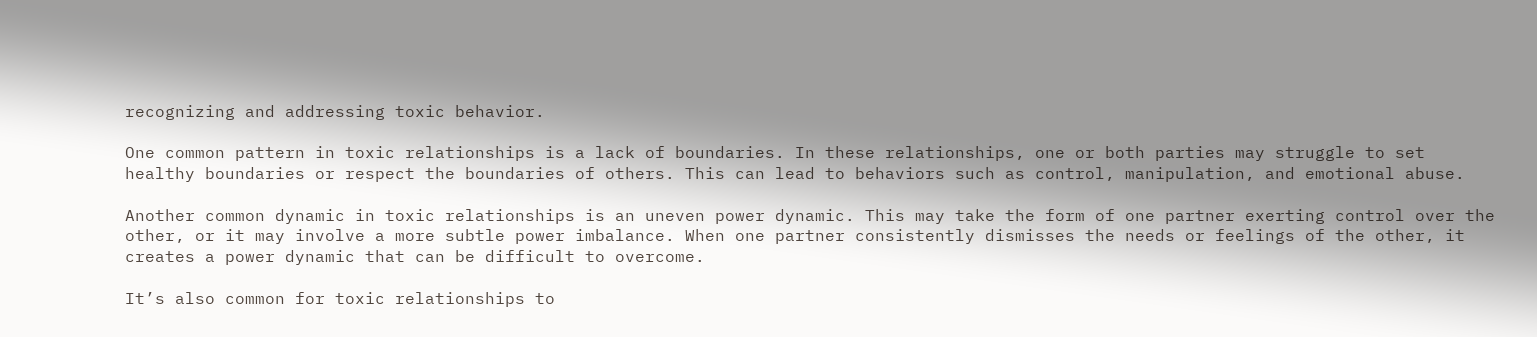recognizing and addressing toxic behavior.

One common pattern in toxic relationships is a lack of boundaries. In these relationships, one or both parties may struggle to set healthy boundaries or respect the boundaries of others. This can lead to behaviors such as control, manipulation, and emotional abuse.

Another common dynamic in toxic relationships is an uneven power dynamic. This may take the form of one partner exerting control over the other, or it may involve a more subtle power imbalance. When one partner consistently dismisses the needs or feelings of the other, it creates a power dynamic that can be difficult to overcome.

It’s also common for toxic relationships to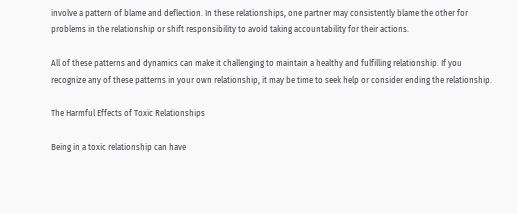involve a pattern of blame and deflection. In these relationships, one partner may consistently blame the other for problems in the relationship or shift responsibility to avoid taking accountability for their actions.

All of these patterns and dynamics can make it challenging to maintain a healthy and fulfilling relationship. If you recognize any of these patterns in your own relationship, it may be time to seek help or consider ending the relationship.

The Harmful Effects of Toxic Relationships

Being in a toxic relationship can have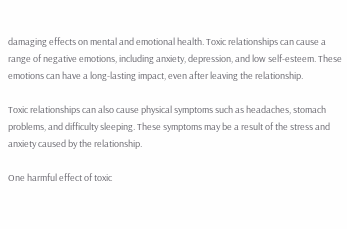damaging effects on mental and emotional health. Toxic relationships can cause a range of negative emotions, including anxiety, depression, and low self-esteem. These emotions can have a long-lasting impact, even after leaving the relationship.

Toxic relationships can also cause physical symptoms such as headaches, stomach problems, and difficulty sleeping. These symptoms may be a result of the stress and anxiety caused by the relationship.

One harmful effect of toxic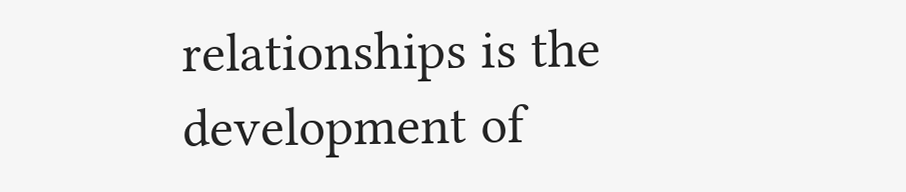relationships is the development of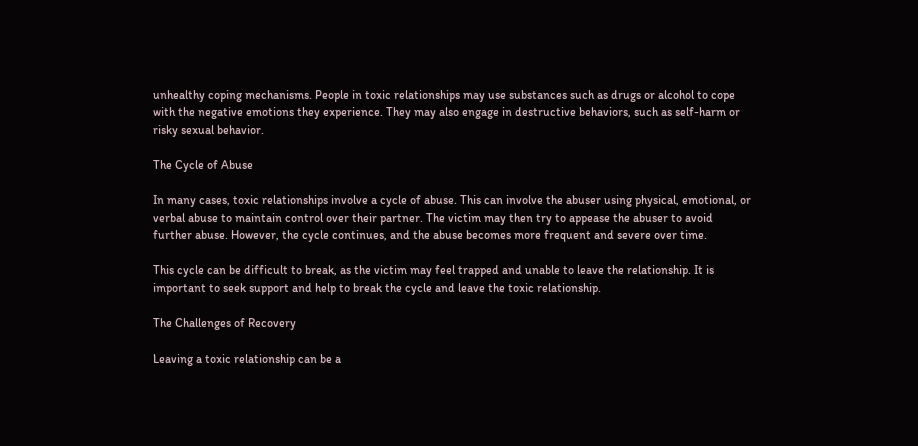unhealthy coping mechanisms. People in toxic relationships may use substances such as drugs or alcohol to cope with the negative emotions they experience. They may also engage in destructive behaviors, such as self-harm or risky sexual behavior.

The Cycle of Abuse

In many cases, toxic relationships involve a cycle of abuse. This can involve the abuser using physical, emotional, or verbal abuse to maintain control over their partner. The victim may then try to appease the abuser to avoid further abuse. However, the cycle continues, and the abuse becomes more frequent and severe over time.

This cycle can be difficult to break, as the victim may feel trapped and unable to leave the relationship. It is important to seek support and help to break the cycle and leave the toxic relationship.

The Challenges of Recovery

Leaving a toxic relationship can be a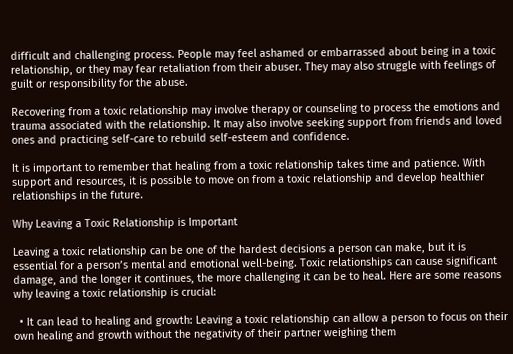difficult and challenging process. People may feel ashamed or embarrassed about being in a toxic relationship, or they may fear retaliation from their abuser. They may also struggle with feelings of guilt or responsibility for the abuse.

Recovering from a toxic relationship may involve therapy or counseling to process the emotions and trauma associated with the relationship. It may also involve seeking support from friends and loved ones and practicing self-care to rebuild self-esteem and confidence.

It is important to remember that healing from a toxic relationship takes time and patience. With support and resources, it is possible to move on from a toxic relationship and develop healthier relationships in the future.

Why Leaving a Toxic Relationship is Important

Leaving a toxic relationship can be one of the hardest decisions a person can make, but it is essential for a person’s mental and emotional well-being. Toxic relationships can cause significant damage, and the longer it continues, the more challenging it can be to heal. Here are some reasons why leaving a toxic relationship is crucial:

  • It can lead to healing and growth: Leaving a toxic relationship can allow a person to focus on their own healing and growth without the negativity of their partner weighing them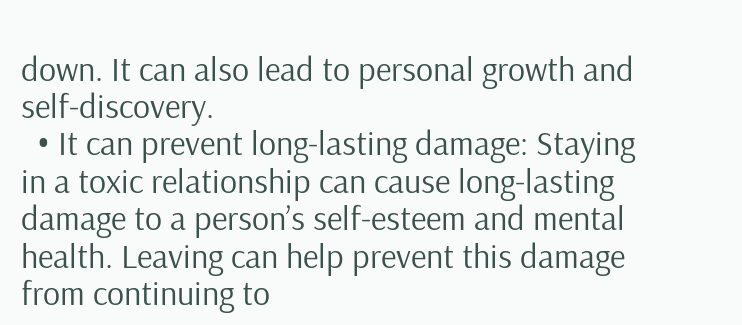down. It can also lead to personal growth and self-discovery.
  • It can prevent long-lasting damage: Staying in a toxic relationship can cause long-lasting damage to a person’s self-esteem and mental health. Leaving can help prevent this damage from continuing to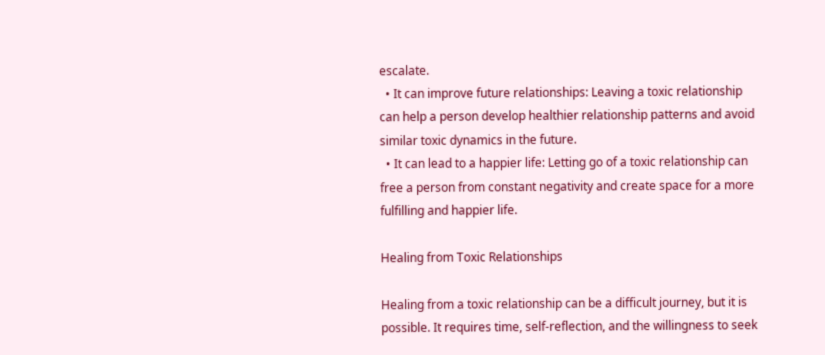escalate.
  • It can improve future relationships: Leaving a toxic relationship can help a person develop healthier relationship patterns and avoid similar toxic dynamics in the future.
  • It can lead to a happier life: Letting go of a toxic relationship can free a person from constant negativity and create space for a more fulfilling and happier life.

Healing from Toxic Relationships

Healing from a toxic relationship can be a difficult journey, but it is possible. It requires time, self-reflection, and the willingness to seek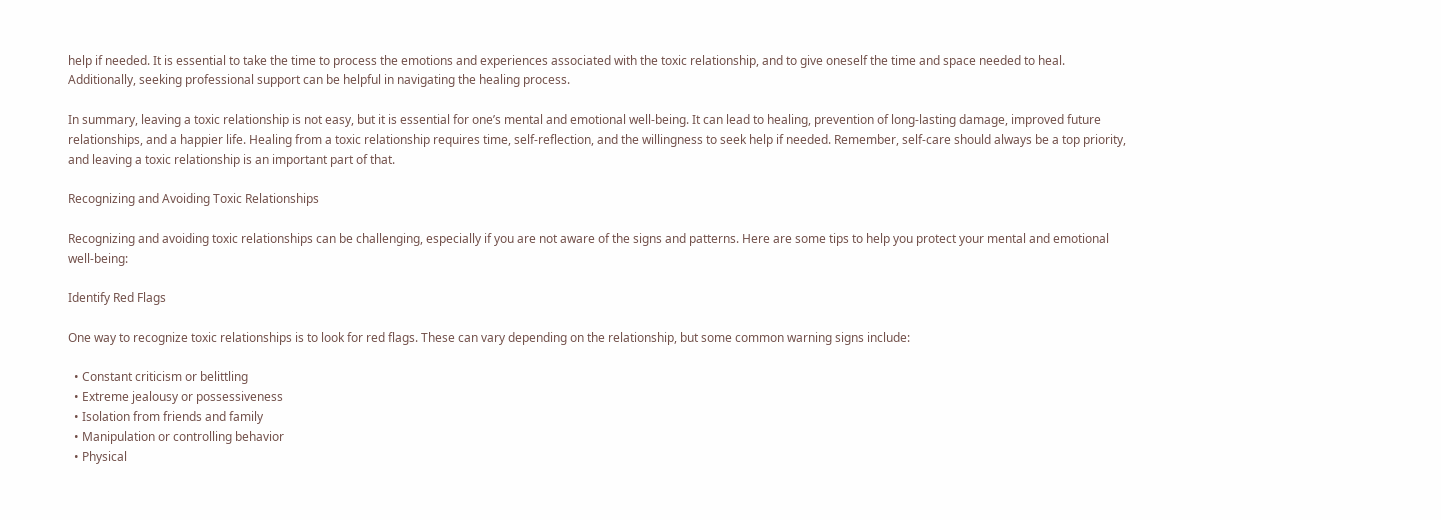help if needed. It is essential to take the time to process the emotions and experiences associated with the toxic relationship, and to give oneself the time and space needed to heal. Additionally, seeking professional support can be helpful in navigating the healing process.

In summary, leaving a toxic relationship is not easy, but it is essential for one’s mental and emotional well-being. It can lead to healing, prevention of long-lasting damage, improved future relationships, and a happier life. Healing from a toxic relationship requires time, self-reflection, and the willingness to seek help if needed. Remember, self-care should always be a top priority, and leaving a toxic relationship is an important part of that.

Recognizing and Avoiding Toxic Relationships

Recognizing and avoiding toxic relationships can be challenging, especially if you are not aware of the signs and patterns. Here are some tips to help you protect your mental and emotional well-being:

Identify Red Flags

One way to recognize toxic relationships is to look for red flags. These can vary depending on the relationship, but some common warning signs include:

  • Constant criticism or belittling
  • Extreme jealousy or possessiveness
  • Isolation from friends and family
  • Manipulation or controlling behavior
  • Physical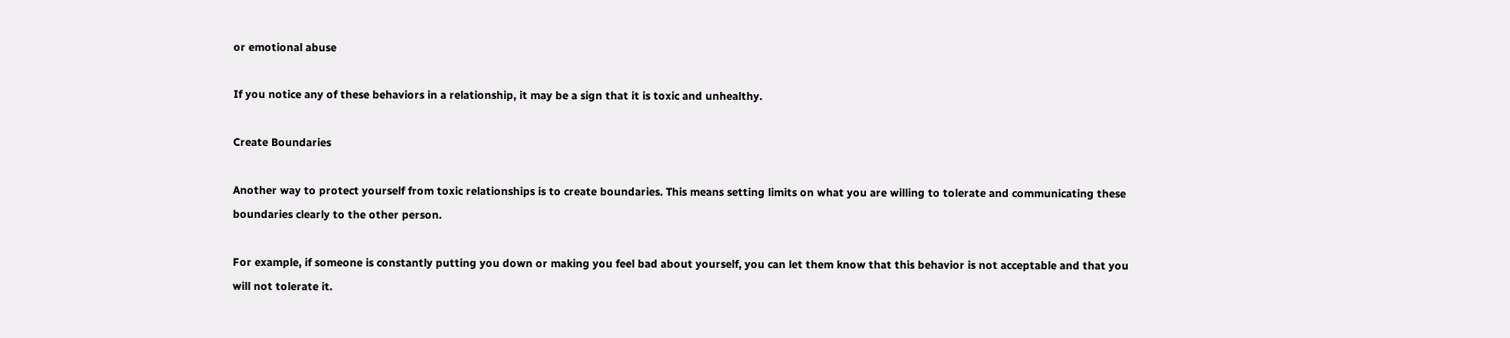or emotional abuse

If you notice any of these behaviors in a relationship, it may be a sign that it is toxic and unhealthy.

Create Boundaries

Another way to protect yourself from toxic relationships is to create boundaries. This means setting limits on what you are willing to tolerate and communicating these boundaries clearly to the other person.

For example, if someone is constantly putting you down or making you feel bad about yourself, you can let them know that this behavior is not acceptable and that you will not tolerate it.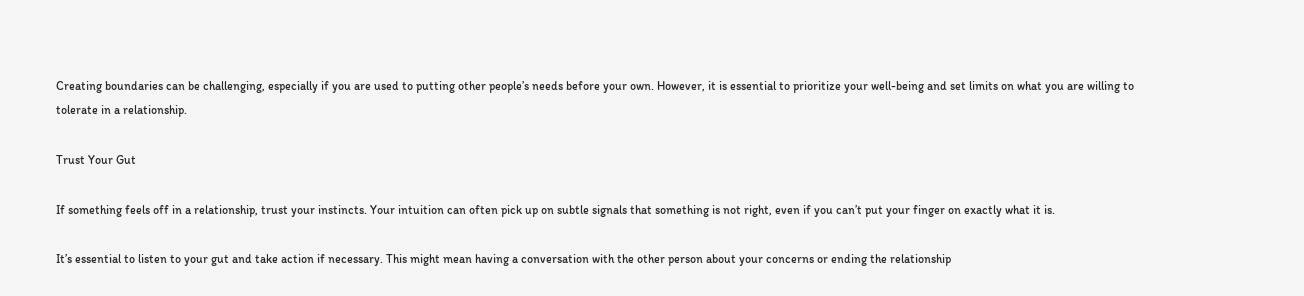Creating boundaries can be challenging, especially if you are used to putting other people’s needs before your own. However, it is essential to prioritize your well-being and set limits on what you are willing to tolerate in a relationship.

Trust Your Gut

If something feels off in a relationship, trust your instincts. Your intuition can often pick up on subtle signals that something is not right, even if you can’t put your finger on exactly what it is.

It’s essential to listen to your gut and take action if necessary. This might mean having a conversation with the other person about your concerns or ending the relationship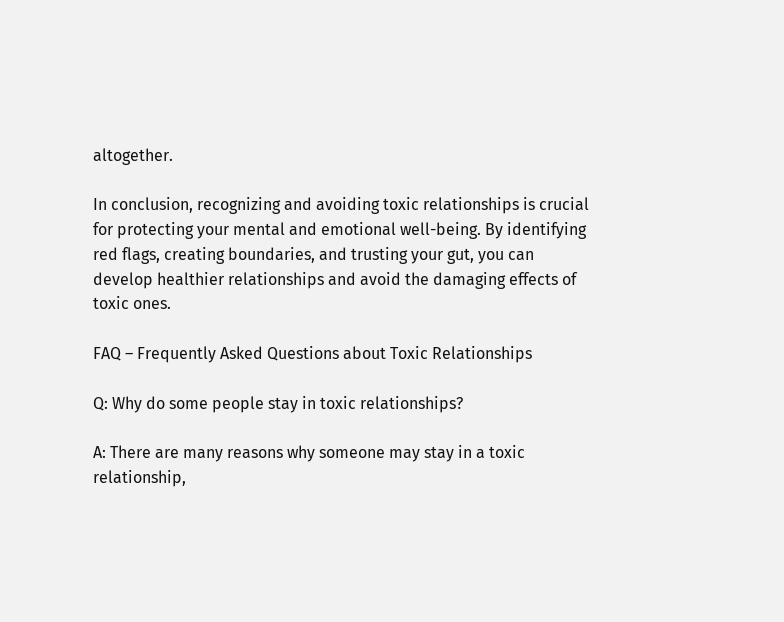altogether.

In conclusion, recognizing and avoiding toxic relationships is crucial for protecting your mental and emotional well-being. By identifying red flags, creating boundaries, and trusting your gut, you can develop healthier relationships and avoid the damaging effects of toxic ones.

FAQ – Frequently Asked Questions about Toxic Relationships

Q: Why do some people stay in toxic relationships?

A: There are many reasons why someone may stay in a toxic relationship,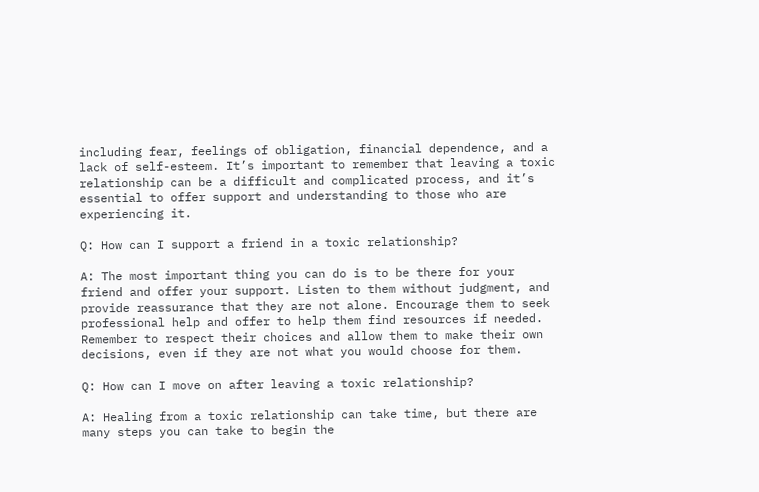including fear, feelings of obligation, financial dependence, and a lack of self-esteem. It’s important to remember that leaving a toxic relationship can be a difficult and complicated process, and it’s essential to offer support and understanding to those who are experiencing it.

Q: How can I support a friend in a toxic relationship?

A: The most important thing you can do is to be there for your friend and offer your support. Listen to them without judgment, and provide reassurance that they are not alone. Encourage them to seek professional help and offer to help them find resources if needed. Remember to respect their choices and allow them to make their own decisions, even if they are not what you would choose for them.

Q: How can I move on after leaving a toxic relationship?

A: Healing from a toxic relationship can take time, but there are many steps you can take to begin the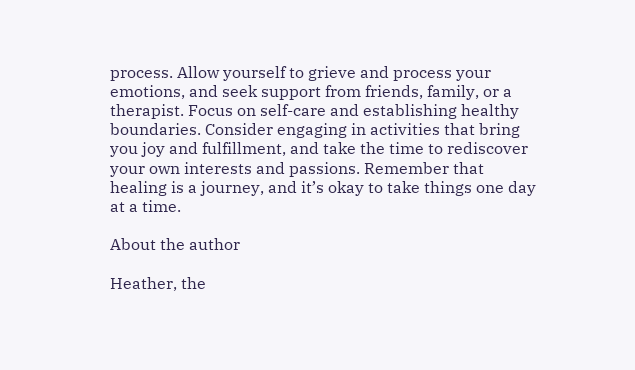process. Allow yourself to grieve and process your emotions, and seek support from friends, family, or a therapist. Focus on self-care and establishing healthy boundaries. Consider engaging in activities that bring you joy and fulfillment, and take the time to rediscover your own interests and passions. Remember that healing is a journey, and it’s okay to take things one day at a time.

About the author

Heather, the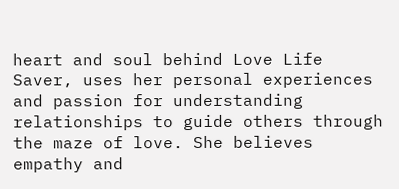heart and soul behind Love Life Saver, uses her personal experiences and passion for understanding relationships to guide others through the maze of love. She believes empathy and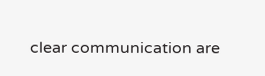clear communication are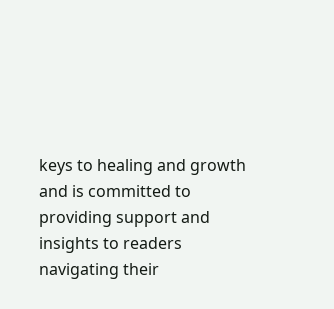keys to healing and growth and is committed to providing support and insights to readers navigating their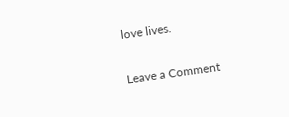love lives.

Leave a Comment